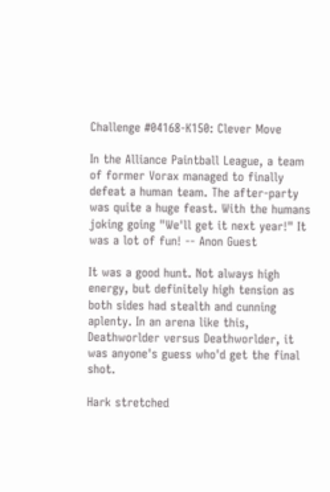Challenge #04168-K150: Clever Move

In the Alliance Paintball League, a team of former Vorax managed to finally defeat a human team. The after-party was quite a huge feast. With the humans joking going "We'll get it next year!" It was a lot of fun! -- Anon Guest

It was a good hunt. Not always high energy, but definitely high tension as both sides had stealth and cunning aplenty. In an arena like this, Deathworlder versus Deathworlder, it was anyone's guess who'd get the final shot.

Hark stretched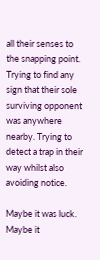all their senses to the snapping point. Trying to find any sign that their sole surviving opponent was anywhere nearby. Trying to detect a trap in their way whilst also avoiding notice.

Maybe it was luck. Maybe it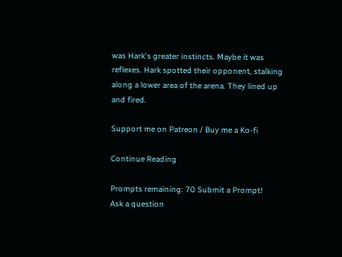was Hark's greater instincts. Maybe it was reflexes. Hark spotted their opponent, stalking along a lower area of the arena. They lined up and fired.

Support me on Patreon / Buy me a Ko-fi

Continue Reading

Prompts remaining: 70 Submit a Prompt!
Ask a question